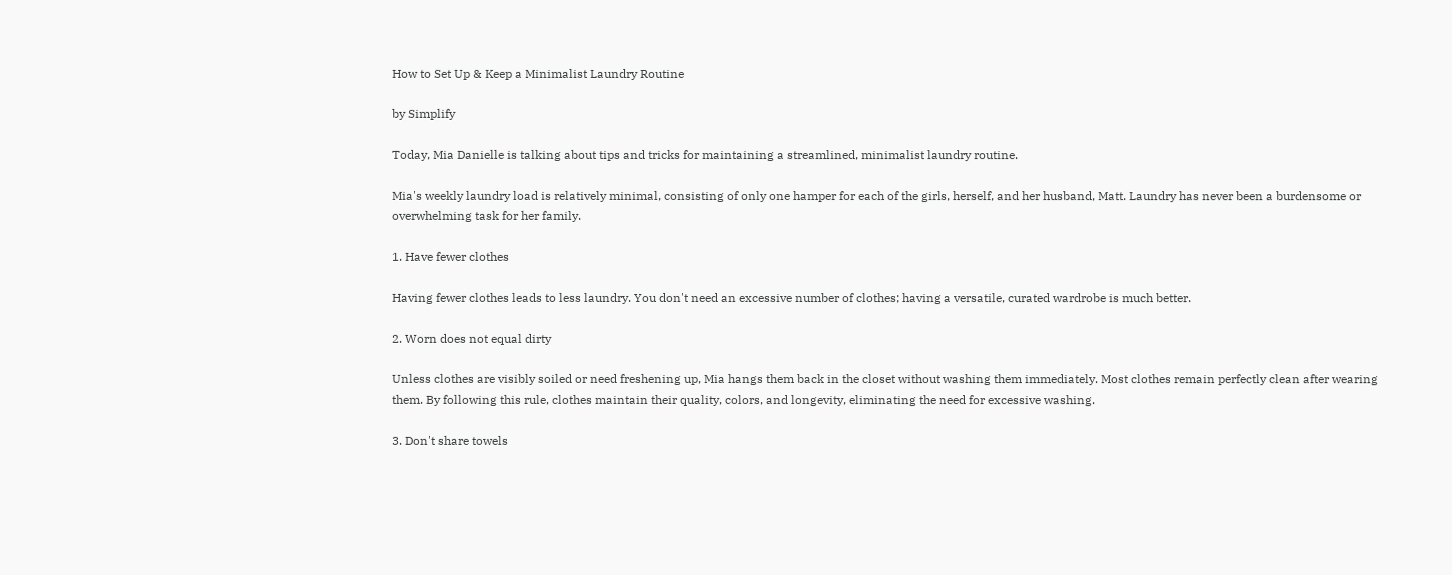How to Set Up & Keep a Minimalist Laundry Routine

by Simplify

Today, Mia Danielle is talking about tips and tricks for maintaining a streamlined, minimalist laundry routine.

Mia's weekly laundry load is relatively minimal, consisting of only one hamper for each of the girls, herself, and her husband, Matt. Laundry has never been a burdensome or overwhelming task for her family.

1. Have fewer clothes

Having fewer clothes leads to less laundry. You don't need an excessive number of clothes; having a versatile, curated wardrobe is much better.

2. Worn does not equal dirty

Unless clothes are visibly soiled or need freshening up, Mia hangs them back in the closet without washing them immediately. Most clothes remain perfectly clean after wearing them. By following this rule, clothes maintain their quality, colors, and longevity, eliminating the need for excessive washing.

3. Don't share towels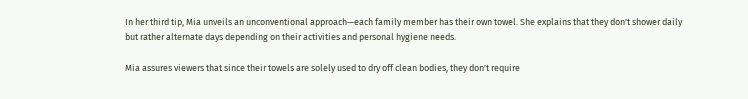In her third tip, Mia unveils an unconventional approach—each family member has their own towel. She explains that they don't shower daily but rather alternate days depending on their activities and personal hygiene needs.

Mia assures viewers that since their towels are solely used to dry off clean bodies, they don't require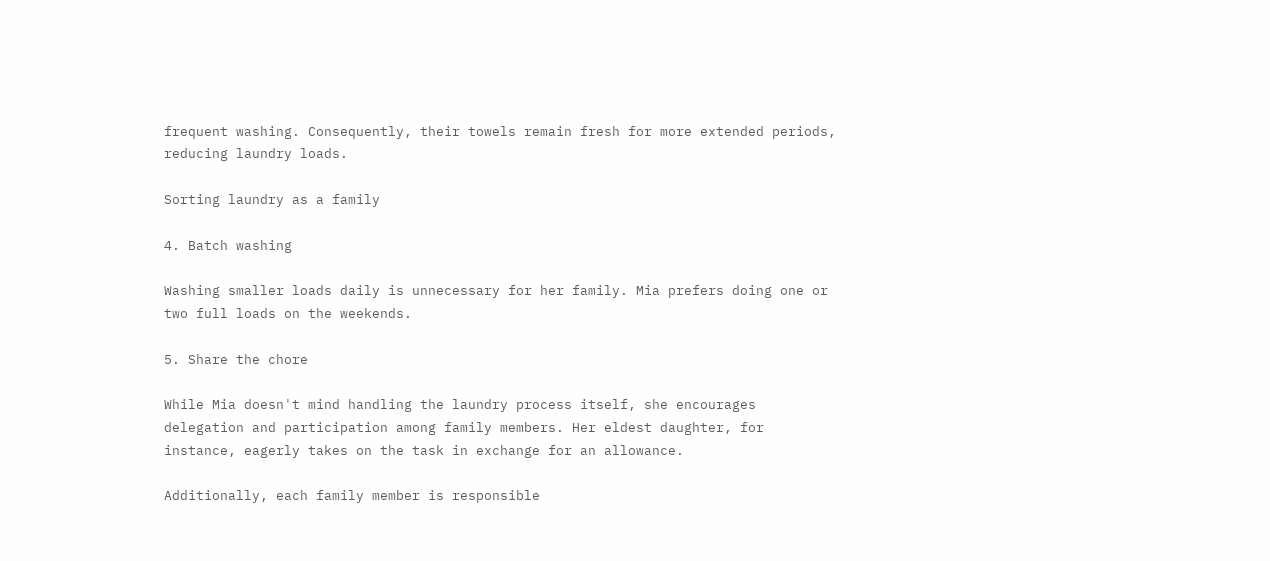frequent washing. Consequently, their towels remain fresh for more extended periods, reducing laundry loads.

Sorting laundry as a family

4. Batch washing

Washing smaller loads daily is unnecessary for her family. Mia prefers doing one or two full loads on the weekends.

5. Share the chore

While Mia doesn't mind handling the laundry process itself, she encourages delegation and participation among family members. Her eldest daughter, for instance, eagerly takes on the task in exchange for an allowance.

Additionally, each family member is responsible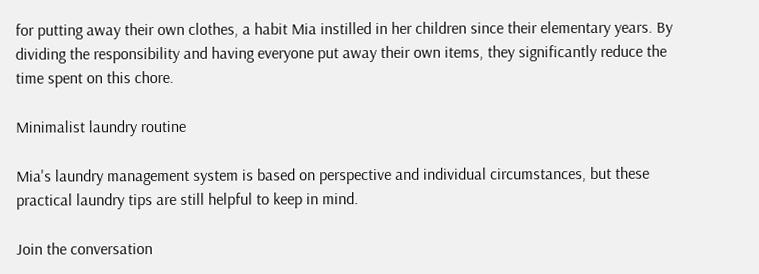for putting away their own clothes, a habit Mia instilled in her children since their elementary years. By dividing the responsibility and having everyone put away their own items, they significantly reduce the time spent on this chore.

Minimalist laundry routine

Mia's laundry management system is based on perspective and individual circumstances, but these practical laundry tips are still helpful to keep in mind.

Join the conversation